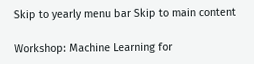Skip to yearly menu bar Skip to main content

Workshop: Machine Learning for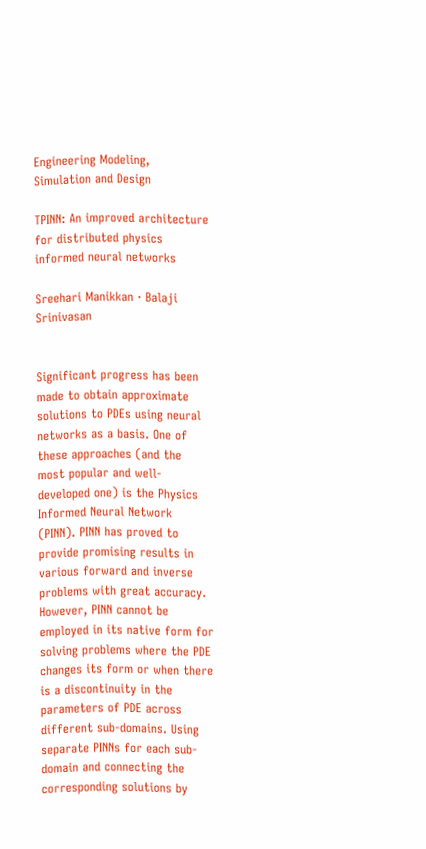Engineering Modeling, Simulation and Design

TPINN: An improved architecture for distributed physics informed neural networks

Sreehari Manikkan · Balaji Srinivasan


Significant progress has been made to obtain approximate solutions to PDEs using neural networks as a basis. One of these approaches (and the most popular and well-developed one) is the Physics Informed Neural Network (PINN). PINN has proved to provide promising results in various forward and inverse problems with great accuracy. However, PINN cannot be employed in its native form for solving problems where the PDE changes its form or when there is a discontinuity in the parameters of PDE across different sub-domains. Using separate PINNs for each sub-domain and connecting the corresponding solutions by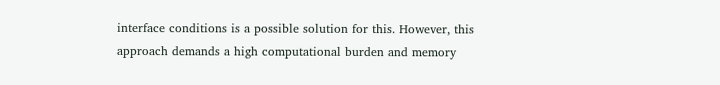interface conditions is a possible solution for this. However, this approach demands a high computational burden and memory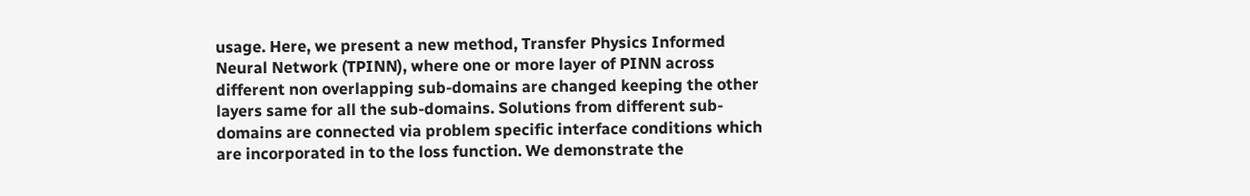usage. Here, we present a new method, Transfer Physics Informed Neural Network (TPINN), where one or more layer of PINN across different non overlapping sub-domains are changed keeping the other layers same for all the sub-domains. Solutions from different sub-domains are connected via problem specific interface conditions which are incorporated in to the loss function. We demonstrate the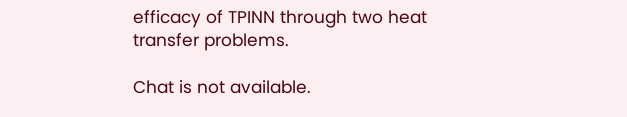efficacy of TPINN through two heat transfer problems.

Chat is not available.